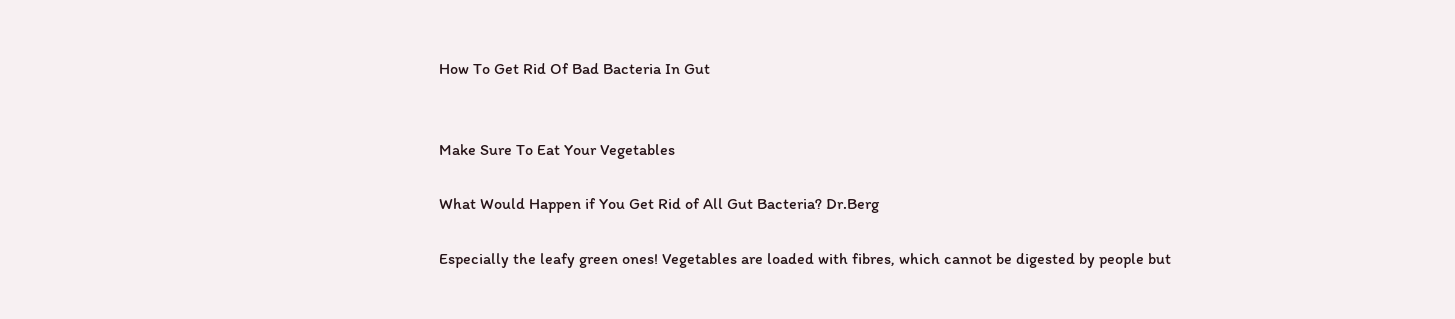How To Get Rid Of Bad Bacteria In Gut


Make Sure To Eat Your Vegetables

What Would Happen if You Get Rid of All Gut Bacteria? Dr.Berg

Especially the leafy green ones! Vegetables are loaded with fibres, which cannot be digested by people but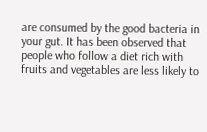are consumed by the good bacteria in your gut. It has been observed that people who follow a diet rich with fruits and vegetables are less likely to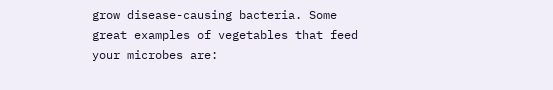grow disease-causing bacteria. Some great examples of vegetables that feed your microbes are: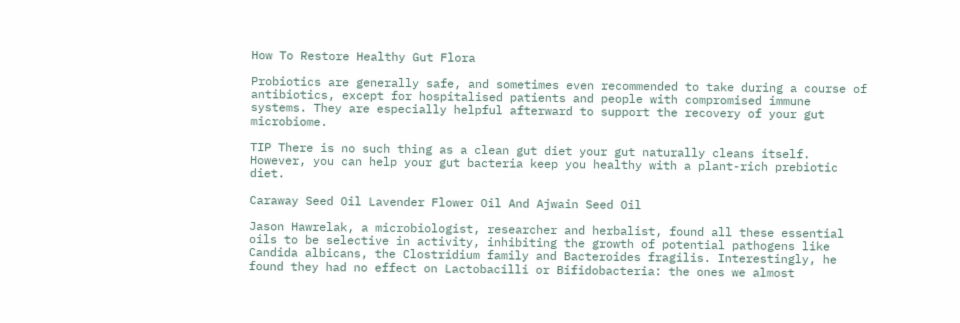How To Restore Healthy Gut Flora

Probiotics are generally safe, and sometimes even recommended to take during a course of antibiotics, except for hospitalised patients and people with compromised immune systems. They are especially helpful afterward to support the recovery of your gut microbiome.

TIP There is no such thing as a clean gut diet your gut naturally cleans itself. However, you can help your gut bacteria keep you healthy with a plant-rich prebiotic diet.

Caraway Seed Oil Lavender Flower Oil And Ajwain Seed Oil

Jason Hawrelak, a microbiologist, researcher and herbalist, found all these essential oils to be selective in activity, inhibiting the growth of potential pathogens like Candida albicans, the Clostridium family and Bacteroides fragilis. Interestingly, he found they had no effect on Lactobacilli or Bifidobacteria: the ones we almost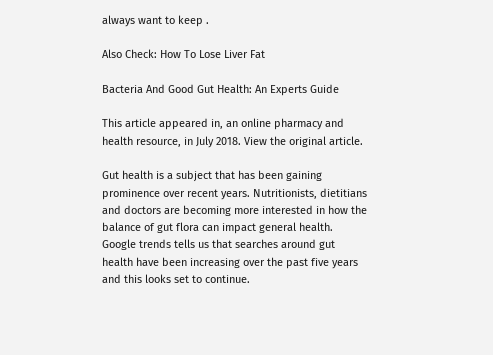always want to keep .

Also Check: How To Lose Liver Fat

Bacteria And Good Gut Health: An Experts Guide

This article appeared in, an online pharmacy and health resource, in July 2018. View the original article.

Gut health is a subject that has been gaining prominence over recent years. Nutritionists, dietitians and doctors are becoming more interested in how the balance of gut flora can impact general health. Google trends tells us that searches around gut health have been increasing over the past five years and this looks set to continue.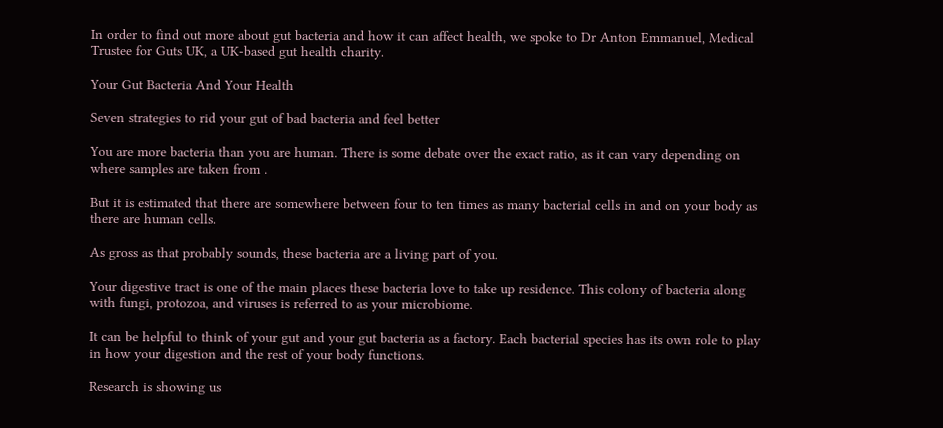In order to find out more about gut bacteria and how it can affect health, we spoke to Dr Anton Emmanuel, Medical Trustee for Guts UK, a UK-based gut health charity.

Your Gut Bacteria And Your Health

Seven strategies to rid your gut of bad bacteria and feel better

You are more bacteria than you are human. There is some debate over the exact ratio, as it can vary depending on where samples are taken from .

But it is estimated that there are somewhere between four to ten times as many bacterial cells in and on your body as there are human cells.

As gross as that probably sounds, these bacteria are a living part of you.

Your digestive tract is one of the main places these bacteria love to take up residence. This colony of bacteria along with fungi, protozoa, and viruses is referred to as your microbiome.

It can be helpful to think of your gut and your gut bacteria as a factory. Each bacterial species has its own role to play in how your digestion and the rest of your body functions.

Research is showing us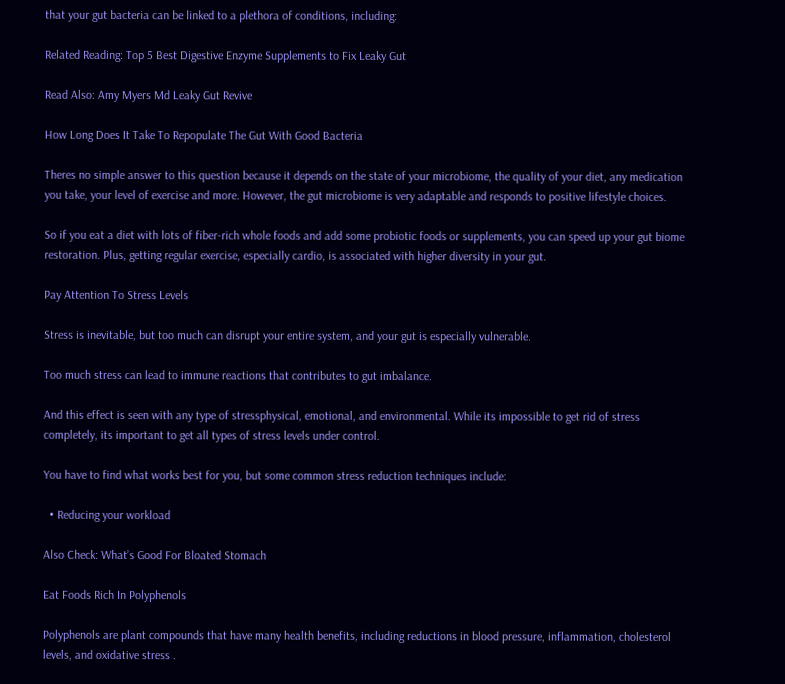that your gut bacteria can be linked to a plethora of conditions, including:

Related Reading: Top 5 Best Digestive Enzyme Supplements to Fix Leaky Gut

Read Also: Amy Myers Md Leaky Gut Revive

How Long Does It Take To Repopulate The Gut With Good Bacteria

Theres no simple answer to this question because it depends on the state of your microbiome, the quality of your diet, any medication you take, your level of exercise and more. However, the gut microbiome is very adaptable and responds to positive lifestyle choices.

So if you eat a diet with lots of fiber-rich whole foods and add some probiotic foods or supplements, you can speed up your gut biome restoration. Plus, getting regular exercise, especially cardio, is associated with higher diversity in your gut.

Pay Attention To Stress Levels

Stress is inevitable, but too much can disrupt your entire system, and your gut is especially vulnerable.

Too much stress can lead to immune reactions that contributes to gut imbalance.

And this effect is seen with any type of stressphysical, emotional, and environmental. While its impossible to get rid of stress completely, its important to get all types of stress levels under control.

You have to find what works best for you, but some common stress reduction techniques include:

  • Reducing your workload

Also Check: What’s Good For Bloated Stomach

Eat Foods Rich In Polyphenols

Polyphenols are plant compounds that have many health benefits, including reductions in blood pressure, inflammation, cholesterol levels, and oxidative stress .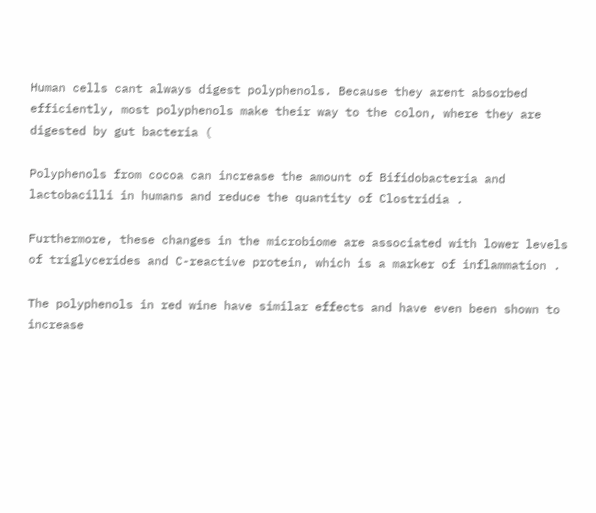Human cells cant always digest polyphenols. Because they arent absorbed efficiently, most polyphenols make their way to the colon, where they are digested by gut bacteria (

Polyphenols from cocoa can increase the amount of Bifidobacteria and lactobacilli in humans and reduce the quantity of Clostridia .

Furthermore, these changes in the microbiome are associated with lower levels of triglycerides and C-reactive protein, which is a marker of inflammation .

The polyphenols in red wine have similar effects and have even been shown to increase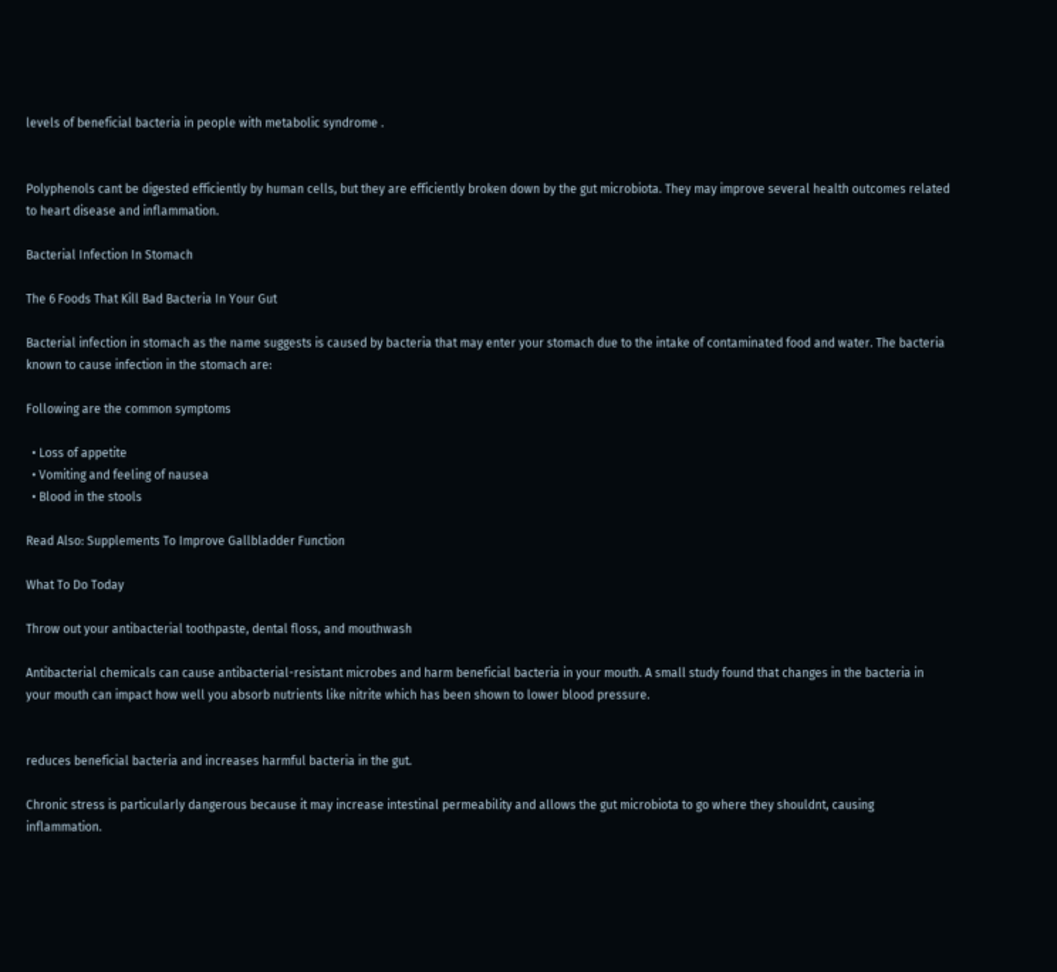levels of beneficial bacteria in people with metabolic syndrome .


Polyphenols cant be digested efficiently by human cells, but they are efficiently broken down by the gut microbiota. They may improve several health outcomes related to heart disease and inflammation.

Bacterial Infection In Stomach

The 6 Foods That Kill Bad Bacteria In Your Gut

Bacterial infection in stomach as the name suggests is caused by bacteria that may enter your stomach due to the intake of contaminated food and water. The bacteria known to cause infection in the stomach are:

Following are the common symptoms

  • Loss of appetite
  • Vomiting and feeling of nausea
  • Blood in the stools

Read Also: Supplements To Improve Gallbladder Function

What To Do Today

Throw out your antibacterial toothpaste, dental floss, and mouthwash

Antibacterial chemicals can cause antibacterial-resistant microbes and harm beneficial bacteria in your mouth. A small study found that changes in the bacteria in your mouth can impact how well you absorb nutrients like nitrite which has been shown to lower blood pressure.


reduces beneficial bacteria and increases harmful bacteria in the gut.

Chronic stress is particularly dangerous because it may increase intestinal permeability and allows the gut microbiota to go where they shouldnt, causing inflammation.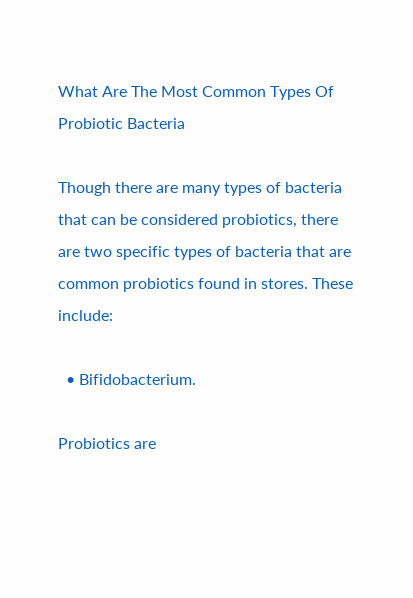What Are The Most Common Types Of Probiotic Bacteria

Though there are many types of bacteria that can be considered probiotics, there are two specific types of bacteria that are common probiotics found in stores. These include:

  • Bifidobacterium.

Probiotics are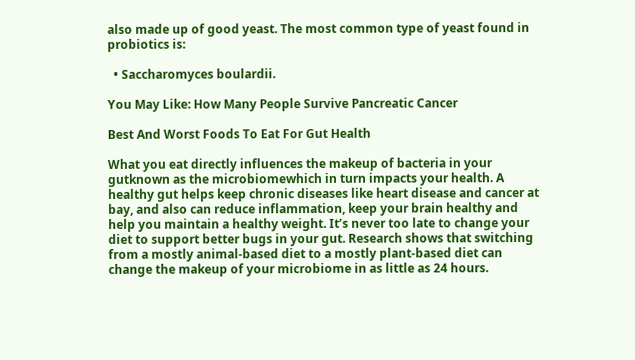also made up of good yeast. The most common type of yeast found in probiotics is:

  • Saccharomyces boulardii.

You May Like: How Many People Survive Pancreatic Cancer

Best And Worst Foods To Eat For Gut Health

What you eat directly influences the makeup of bacteria in your gutknown as the microbiomewhich in turn impacts your health. A healthy gut helps keep chronic diseases like heart disease and cancer at bay, and also can reduce inflammation, keep your brain healthy and help you maintain a healthy weight. It’s never too late to change your diet to support better bugs in your gut. Research shows that switching from a mostly animal-based diet to a mostly plant-based diet can change the makeup of your microbiome in as little as 24 hours.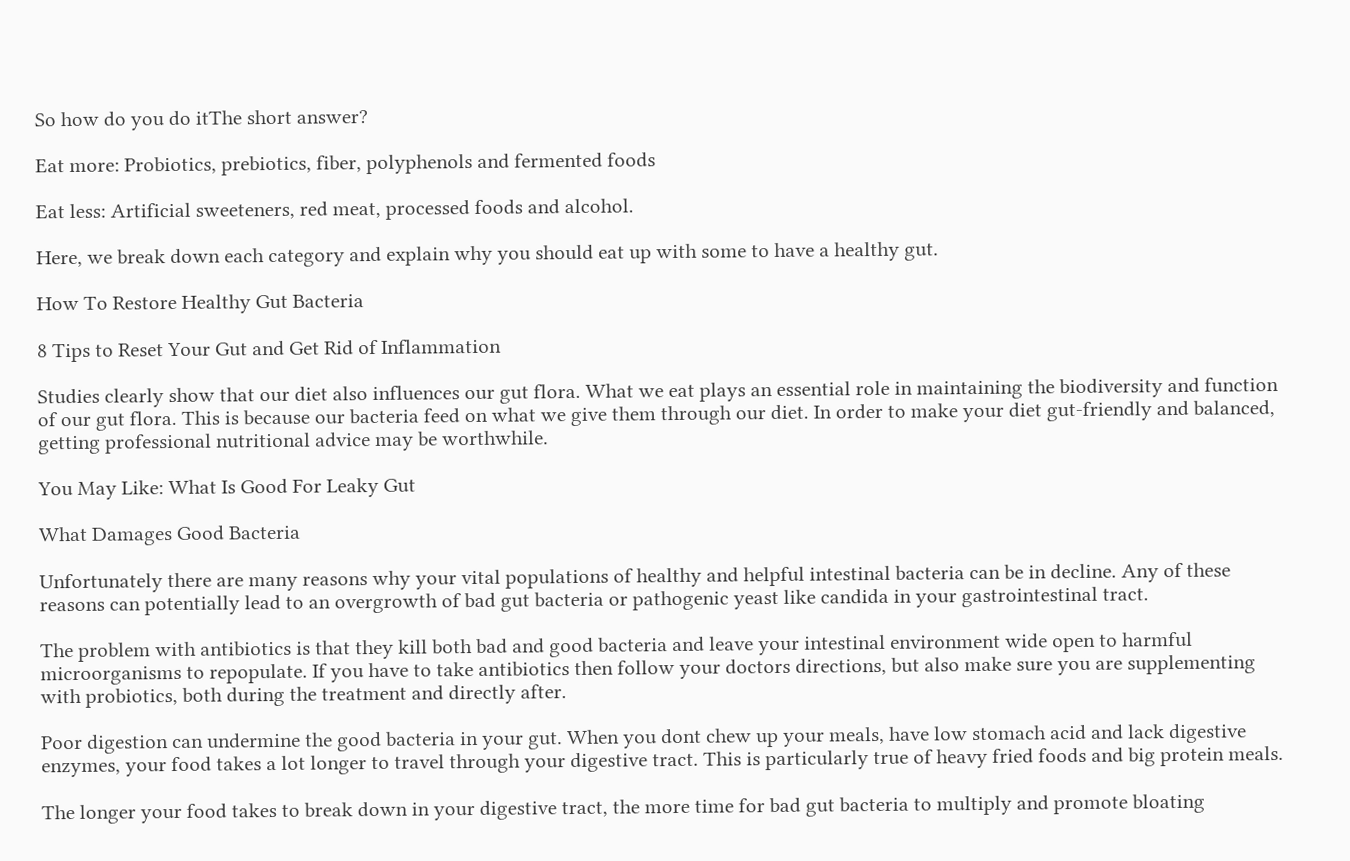So how do you do itThe short answer?

Eat more: Probiotics, prebiotics, fiber, polyphenols and fermented foods

Eat less: Artificial sweeteners, red meat, processed foods and alcohol.

Here, we break down each category and explain why you should eat up with some to have a healthy gut.

How To Restore Healthy Gut Bacteria

8 Tips to Reset Your Gut and Get Rid of Inflammation

Studies clearly show that our diet also influences our gut flora. What we eat plays an essential role in maintaining the biodiversity and function of our gut flora. This is because our bacteria feed on what we give them through our diet. In order to make your diet gut-friendly and balanced, getting professional nutritional advice may be worthwhile.

You May Like: What Is Good For Leaky Gut

What Damages Good Bacteria

Unfortunately there are many reasons why your vital populations of healthy and helpful intestinal bacteria can be in decline. Any of these reasons can potentially lead to an overgrowth of bad gut bacteria or pathogenic yeast like candida in your gastrointestinal tract.

The problem with antibiotics is that they kill both bad and good bacteria and leave your intestinal environment wide open to harmful microorganisms to repopulate. If you have to take antibiotics then follow your doctors directions, but also make sure you are supplementing with probiotics, both during the treatment and directly after.

Poor digestion can undermine the good bacteria in your gut. When you dont chew up your meals, have low stomach acid and lack digestive enzymes, your food takes a lot longer to travel through your digestive tract. This is particularly true of heavy fried foods and big protein meals.

The longer your food takes to break down in your digestive tract, the more time for bad gut bacteria to multiply and promote bloating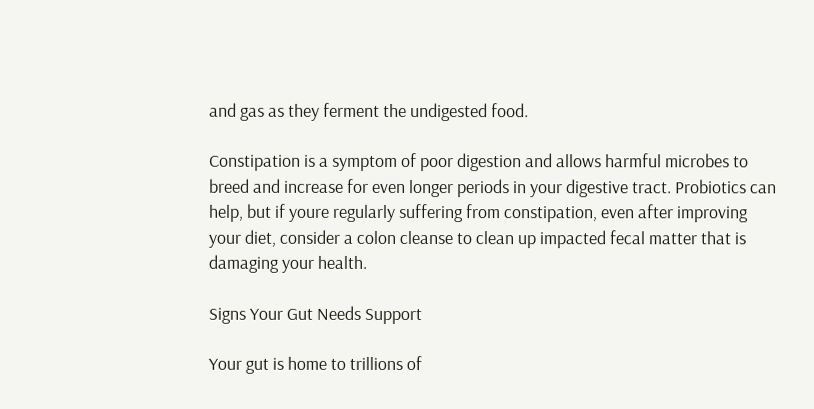and gas as they ferment the undigested food.

Constipation is a symptom of poor digestion and allows harmful microbes to breed and increase for even longer periods in your digestive tract. Probiotics can help, but if youre regularly suffering from constipation, even after improving your diet, consider a colon cleanse to clean up impacted fecal matter that is damaging your health.

Signs Your Gut Needs Support

Your gut is home to trillions of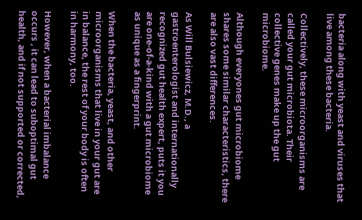bacteria along with yeast and viruses that live among these bacteria.

Collectively, these microorganisms are called your gut microbiota. Their collective genes make up the gut microbiome.

Although everyones gut microbiome shares some similar characteristics, there are also vast differences.

As Will Bulsiewicz, M.D., a gastroenterologist and internationally recognized gut health expert, puts it you are one-of-a-kind with a gut microbiome as unique as a fingerprint.

When the bacteria, yeast, and other microorganisms that live in your gut are in balance, the rest of your body is often in harmony, too.

However, when a bacterial imbalance occurs , it can lead to suboptimal gut health, and if not supported or corrected,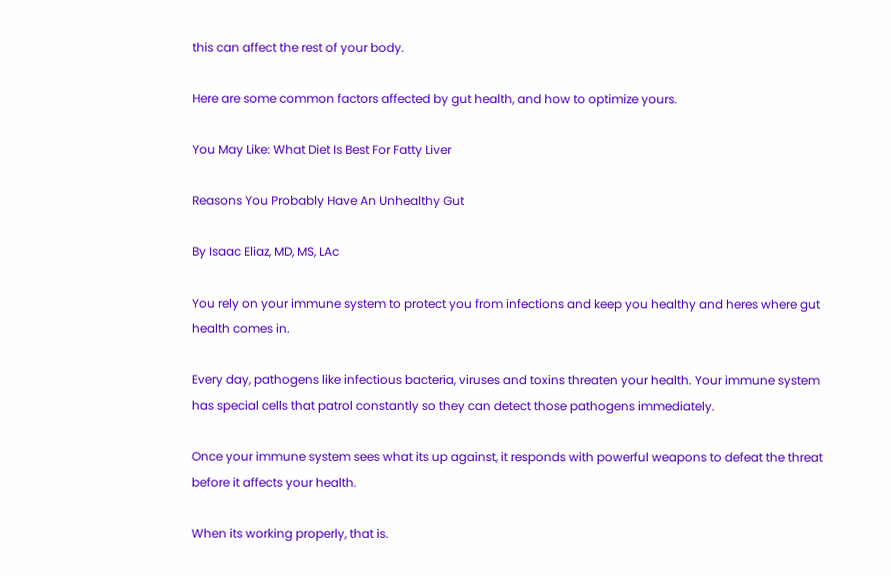this can affect the rest of your body.

Here are some common factors affected by gut health, and how to optimize yours.

You May Like: What Diet Is Best For Fatty Liver

Reasons You Probably Have An Unhealthy Gut

By Isaac Eliaz, MD, MS, LAc

You rely on your immune system to protect you from infections and keep you healthy and heres where gut health comes in.

Every day, pathogens like infectious bacteria, viruses and toxins threaten your health. Your immune system has special cells that patrol constantly so they can detect those pathogens immediately.

Once your immune system sees what its up against, it responds with powerful weapons to defeat the threat before it affects your health.

When its working properly, that is.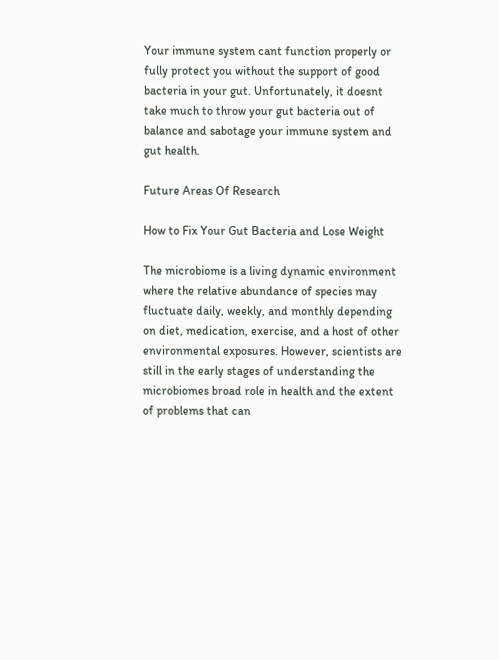Your immune system cant function properly or fully protect you without the support of good bacteria in your gut. Unfortunately, it doesnt take much to throw your gut bacteria out of balance and sabotage your immune system and gut health.

Future Areas Of Research

How to Fix Your Gut Bacteria and Lose Weight

The microbiome is a living dynamic environment where the relative abundance of species may fluctuate daily, weekly, and monthly depending on diet, medication, exercise, and a host of other environmental exposures. However, scientists are still in the early stages of understanding the microbiomes broad role in health and the extent of problems that can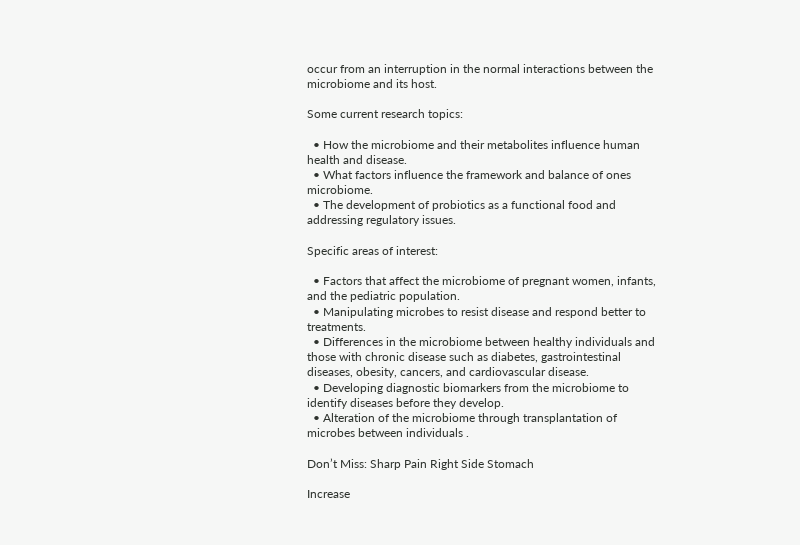occur from an interruption in the normal interactions between the microbiome and its host.

Some current research topics:

  • How the microbiome and their metabolites influence human health and disease.
  • What factors influence the framework and balance of ones microbiome.
  • The development of probiotics as a functional food and addressing regulatory issues.

Specific areas of interest:

  • Factors that affect the microbiome of pregnant women, infants, and the pediatric population.
  • Manipulating microbes to resist disease and respond better to treatments.
  • Differences in the microbiome between healthy individuals and those with chronic disease such as diabetes, gastrointestinal diseases, obesity, cancers, and cardiovascular disease.
  • Developing diagnostic biomarkers from the microbiome to identify diseases before they develop.
  • Alteration of the microbiome through transplantation of microbes between individuals .

Don’t Miss: Sharp Pain Right Side Stomach

Increase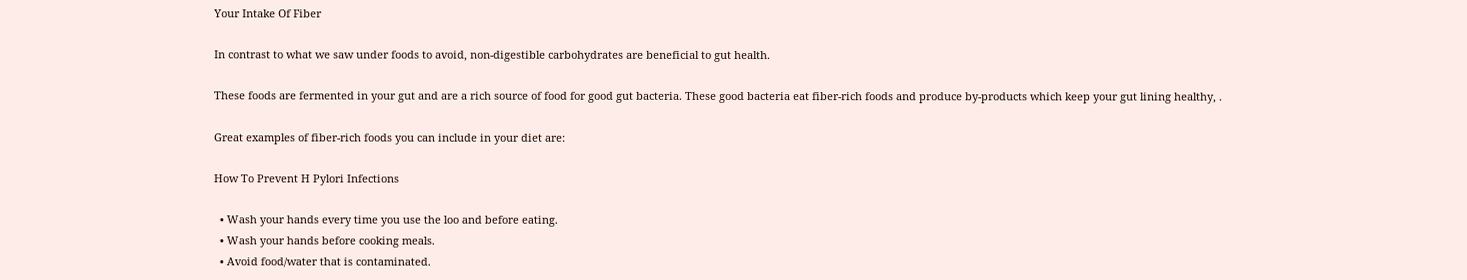Your Intake Of Fiber

In contrast to what we saw under foods to avoid, non-digestible carbohydrates are beneficial to gut health.

These foods are fermented in your gut and are a rich source of food for good gut bacteria. These good bacteria eat fiber-rich foods and produce by-products which keep your gut lining healthy, .

Great examples of fiber-rich foods you can include in your diet are:

How To Prevent H Pylori Infections

  • Wash your hands every time you use the loo and before eating.
  • Wash your hands before cooking meals.
  • Avoid food/water that is contaminated.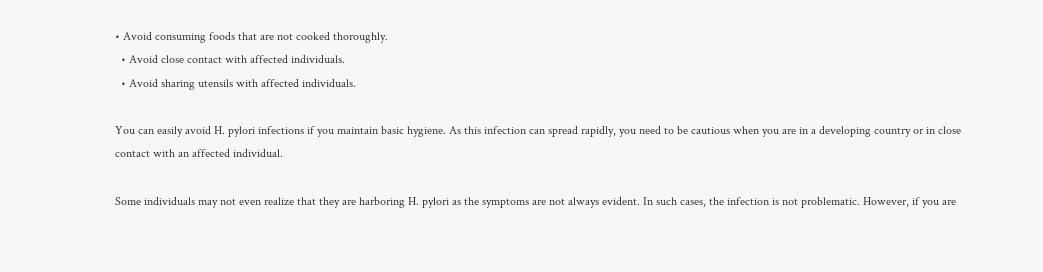• Avoid consuming foods that are not cooked thoroughly.
  • Avoid close contact with affected individuals.
  • Avoid sharing utensils with affected individuals.

You can easily avoid H. pylori infections if you maintain basic hygiene. As this infection can spread rapidly, you need to be cautious when you are in a developing country or in close contact with an affected individual.

Some individuals may not even realize that they are harboring H. pylori as the symptoms are not always evident. In such cases, the infection is not problematic. However, if you are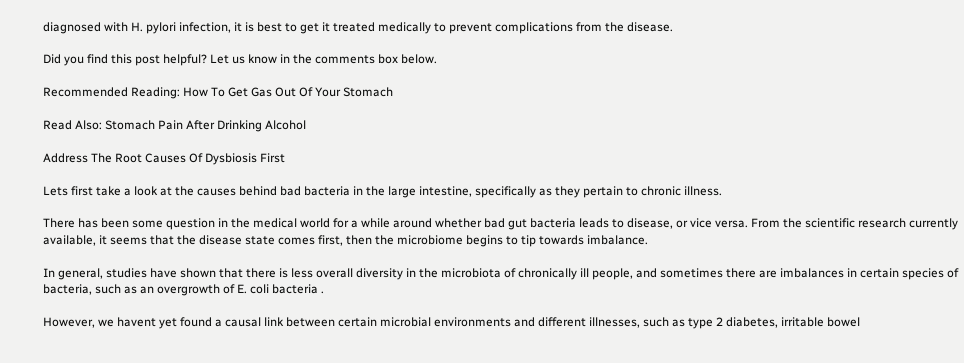diagnosed with H. pylori infection, it is best to get it treated medically to prevent complications from the disease.

Did you find this post helpful? Let us know in the comments box below.

Recommended Reading: How To Get Gas Out Of Your Stomach

Read Also: Stomach Pain After Drinking Alcohol

Address The Root Causes Of Dysbiosis First

Lets first take a look at the causes behind bad bacteria in the large intestine, specifically as they pertain to chronic illness.

There has been some question in the medical world for a while around whether bad gut bacteria leads to disease, or vice versa. From the scientific research currently available, it seems that the disease state comes first, then the microbiome begins to tip towards imbalance.

In general, studies have shown that there is less overall diversity in the microbiota of chronically ill people, and sometimes there are imbalances in certain species of bacteria, such as an overgrowth of E. coli bacteria .

However, we havent yet found a causal link between certain microbial environments and different illnesses, such as type 2 diabetes, irritable bowel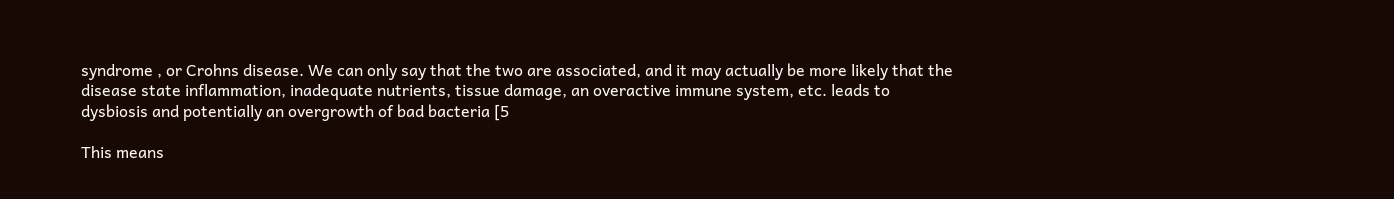syndrome , or Crohns disease. We can only say that the two are associated, and it may actually be more likely that the disease state inflammation, inadequate nutrients, tissue damage, an overactive immune system, etc. leads to dysbiosis and potentially an overgrowth of bad bacteria [5

This means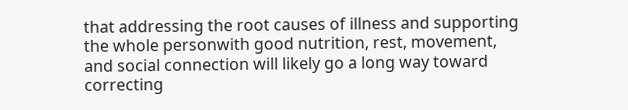that addressing the root causes of illness and supporting the whole personwith good nutrition, rest, movement, and social connection will likely go a long way toward correcting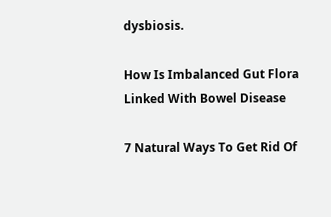dysbiosis.

How Is Imbalanced Gut Flora Linked With Bowel Disease

7 Natural Ways To Get Rid Of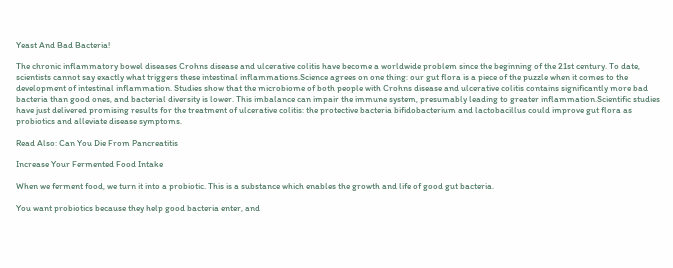Yeast And Bad Bacteria!

The chronic inflammatory bowel diseases Crohns disease and ulcerative colitis have become a worldwide problem since the beginning of the 21st century. To date, scientists cannot say exactly what triggers these intestinal inflammations.Science agrees on one thing: our gut flora is a piece of the puzzle when it comes to the development of intestinal inflammation. Studies show that the microbiome of both people with Crohns disease and ulcerative colitis contains significantly more bad bacteria than good ones, and bacterial diversity is lower. This imbalance can impair the immune system, presumably leading to greater inflammation.Scientific studies have just delivered promising results for the treatment of ulcerative colitis: the protective bacteria bifidobacterium and lactobacillus could improve gut flora as probiotics and alleviate disease symptoms.

Read Also: Can You Die From Pancreatitis

Increase Your Fermented Food Intake

When we ferment food, we turn it into a probiotic. This is a substance which enables the growth and life of good gut bacteria.

You want probiotics because they help good bacteria enter, and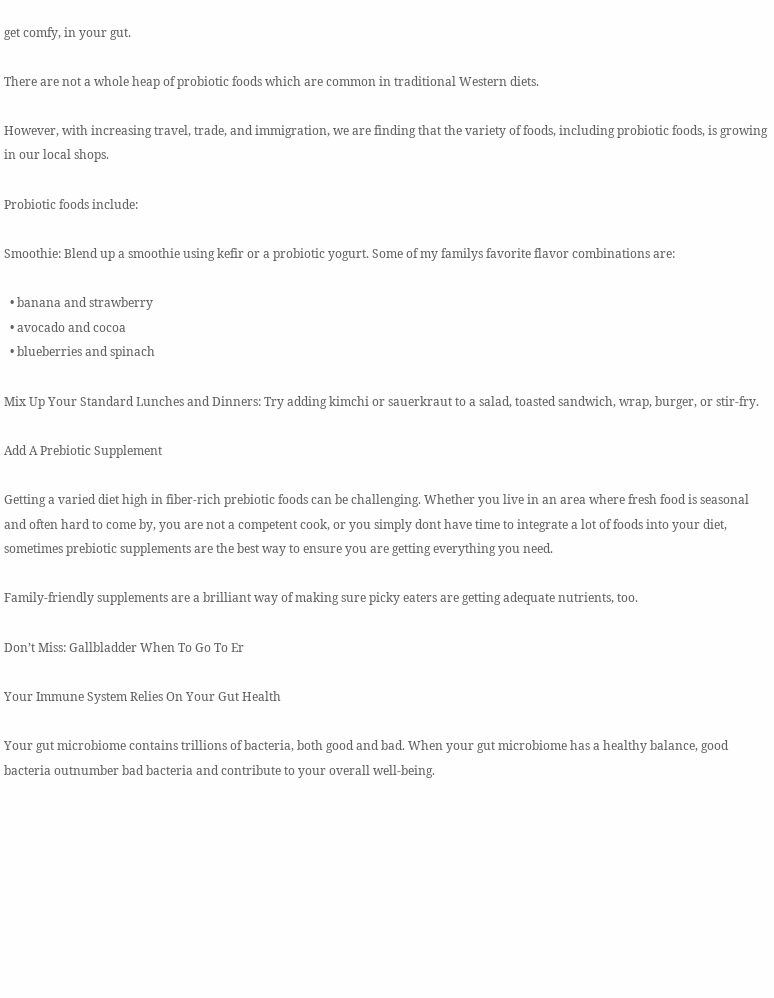get comfy, in your gut.

There are not a whole heap of probiotic foods which are common in traditional Western diets.

However, with increasing travel, trade, and immigration, we are finding that the variety of foods, including probiotic foods, is growing in our local shops.

Probiotic foods include:

Smoothie: Blend up a smoothie using kefir or a probiotic yogurt. Some of my familys favorite flavor combinations are:

  • banana and strawberry
  • avocado and cocoa
  • blueberries and spinach

Mix Up Your Standard Lunches and Dinners: Try adding kimchi or sauerkraut to a salad, toasted sandwich, wrap, burger, or stir-fry.

Add A Prebiotic Supplement

Getting a varied diet high in fiber-rich prebiotic foods can be challenging. Whether you live in an area where fresh food is seasonal and often hard to come by, you are not a competent cook, or you simply dont have time to integrate a lot of foods into your diet, sometimes prebiotic supplements are the best way to ensure you are getting everything you need.

Family-friendly supplements are a brilliant way of making sure picky eaters are getting adequate nutrients, too.

Don’t Miss: Gallbladder When To Go To Er

Your Immune System Relies On Your Gut Health

Your gut microbiome contains trillions of bacteria, both good and bad. When your gut microbiome has a healthy balance, good bacteria outnumber bad bacteria and contribute to your overall well-being.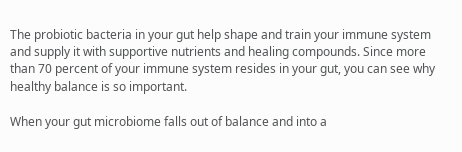The probiotic bacteria in your gut help shape and train your immune system and supply it with supportive nutrients and healing compounds. Since more than 70 percent of your immune system resides in your gut, you can see why healthy balance is so important.

When your gut microbiome falls out of balance and into a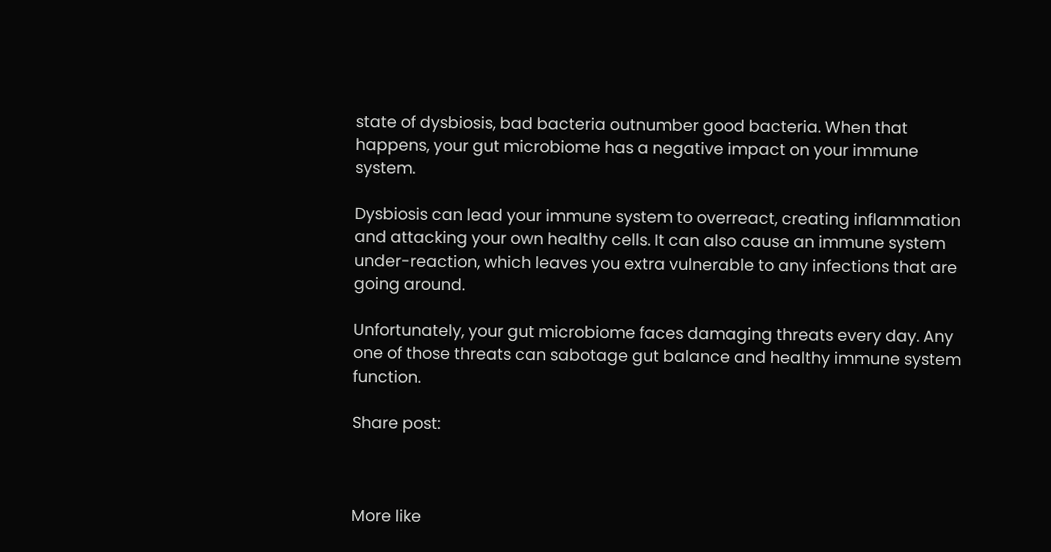state of dysbiosis, bad bacteria outnumber good bacteria. When that happens, your gut microbiome has a negative impact on your immune system.

Dysbiosis can lead your immune system to overreact, creating inflammation and attacking your own healthy cells. It can also cause an immune system under-reaction, which leaves you extra vulnerable to any infections that are going around.

Unfortunately, your gut microbiome faces damaging threats every day. Any one of those threats can sabotage gut balance and healthy immune system function.

Share post:



More like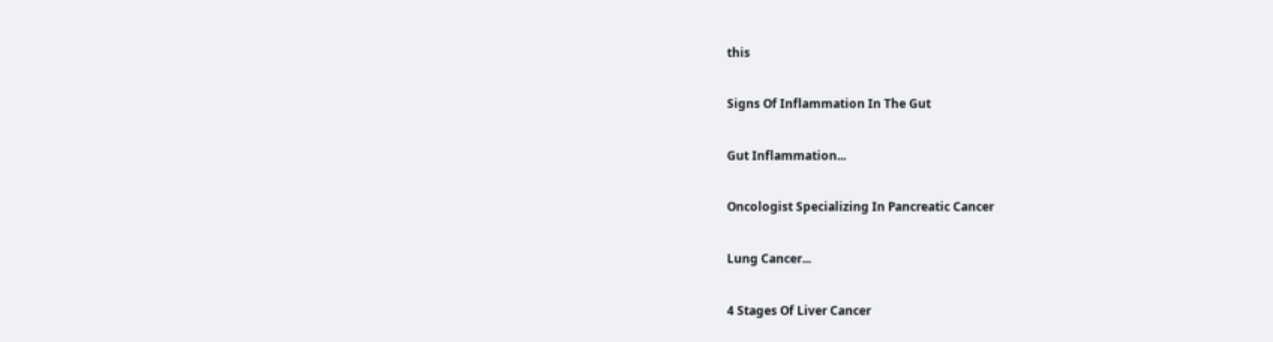this

Signs Of Inflammation In The Gut

Gut Inflammation...

Oncologist Specializing In Pancreatic Cancer

Lung Cancer...

4 Stages Of Liver Cancer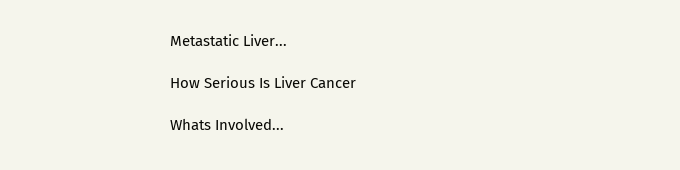Metastatic Liver...

How Serious Is Liver Cancer

Whats Involved...